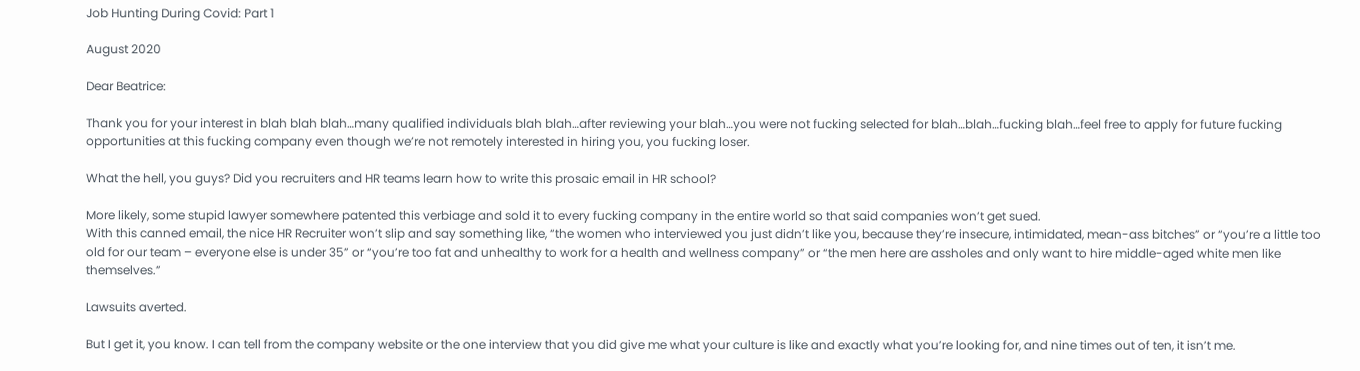Job Hunting During Covid: Part 1

August 2020

Dear Beatrice:

Thank you for your interest in blah blah blah…many qualified individuals blah blah…after reviewing your blah…you were not fucking selected for blah…blah…fucking blah…feel free to apply for future fucking opportunities at this fucking company even though we’re not remotely interested in hiring you, you fucking loser.

What the hell, you guys? Did you recruiters and HR teams learn how to write this prosaic email in HR school?

More likely, some stupid lawyer somewhere patented this verbiage and sold it to every fucking company in the entire world so that said companies won’t get sued.
With this canned email, the nice HR Recruiter won’t slip and say something like, “the women who interviewed you just didn’t like you, because they’re insecure, intimidated, mean-ass bitches” or “you’re a little too old for our team – everyone else is under 35” or “you’re too fat and unhealthy to work for a health and wellness company” or “the men here are assholes and only want to hire middle-aged white men like themselves.”

Lawsuits averted.

But I get it, you know. I can tell from the company website or the one interview that you did give me what your culture is like and exactly what you’re looking for, and nine times out of ten, it isn’t me.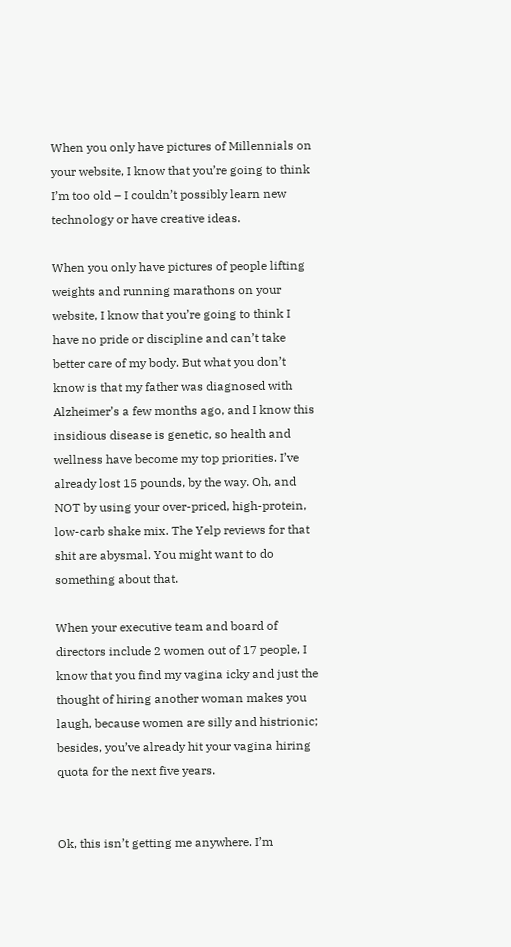When you only have pictures of Millennials on your website, I know that you’re going to think I’m too old – I couldn’t possibly learn new technology or have creative ideas.

When you only have pictures of people lifting weights and running marathons on your website, I know that you’re going to think I have no pride or discipline and can’t take better care of my body. But what you don’t know is that my father was diagnosed with Alzheimer’s a few months ago, and I know this insidious disease is genetic, so health and wellness have become my top priorities. I’ve already lost 15 pounds, by the way. Oh, and NOT by using your over-priced, high-protein, low-carb shake mix. The Yelp reviews for that shit are abysmal. You might want to do something about that.

When your executive team and board of directors include 2 women out of 17 people, I know that you find my vagina icky and just the thought of hiring another woman makes you laugh, because women are silly and histrionic; besides, you’ve already hit your vagina hiring quota for the next five years.


Ok, this isn’t getting me anywhere. I’m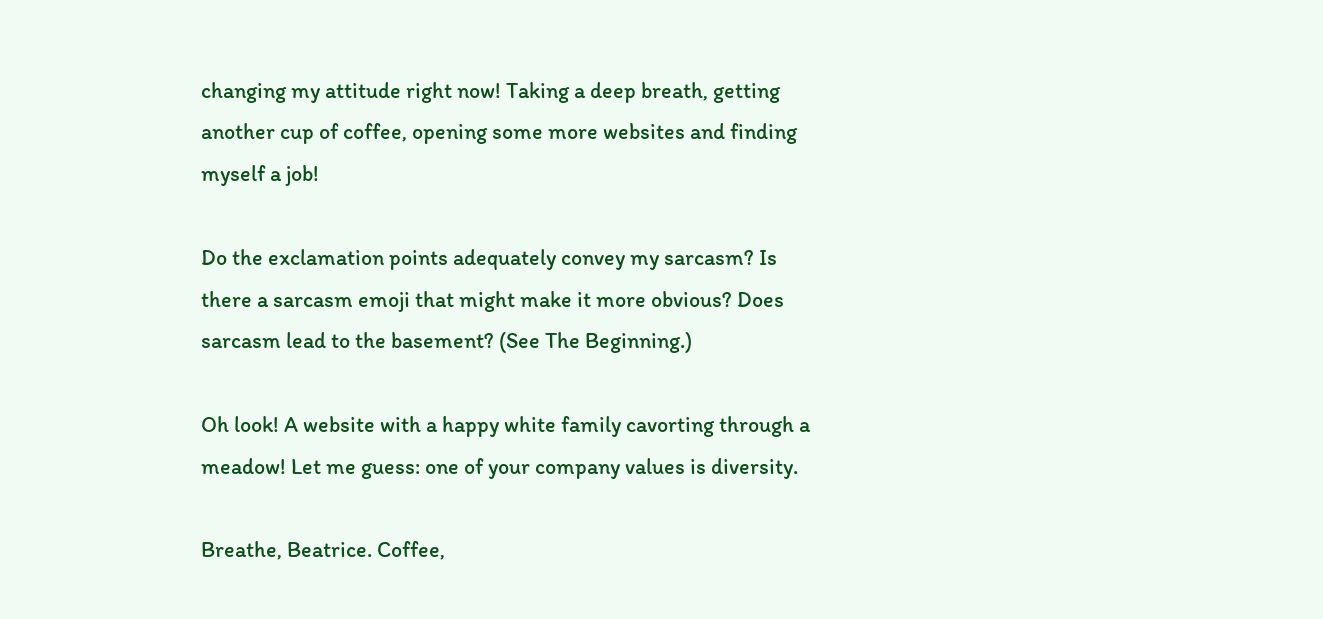changing my attitude right now! Taking a deep breath, getting another cup of coffee, opening some more websites and finding myself a job!

Do the exclamation points adequately convey my sarcasm? Is there a sarcasm emoji that might make it more obvious? Does sarcasm lead to the basement? (See The Beginning.)

Oh look! A website with a happy white family cavorting through a meadow! Let me guess: one of your company values is diversity.

Breathe, Beatrice. Coffee,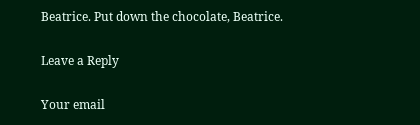Beatrice. Put down the chocolate, Beatrice.

Leave a Reply

Your email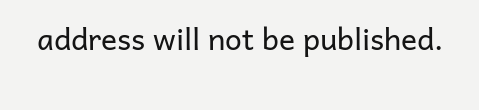address will not be published.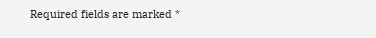Required fields are marked *